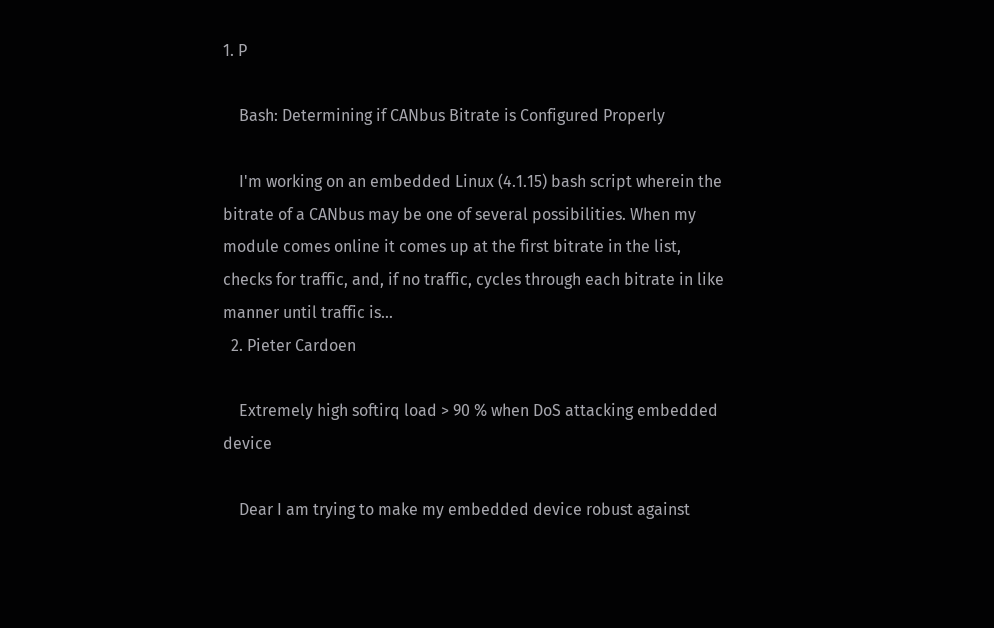1. P

    Bash: Determining if CANbus Bitrate is Configured Properly

    I'm working on an embedded Linux (4.1.15) bash script wherein the bitrate of a CANbus may be one of several possibilities. When my module comes online it comes up at the first bitrate in the list, checks for traffic, and, if no traffic, cycles through each bitrate in like manner until traffic is...
  2. Pieter Cardoen

    Extremely high softirq load > 90 % when DoS attacking embedded device

    Dear I am trying to make my embedded device robust against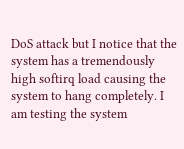DoS attack but I notice that the system has a tremendously high softirq load causing the system to hang completely. I am testing the system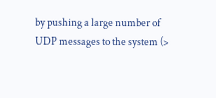by pushing a large number of UDP messages to the system (>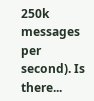250k messages per second). Is there...